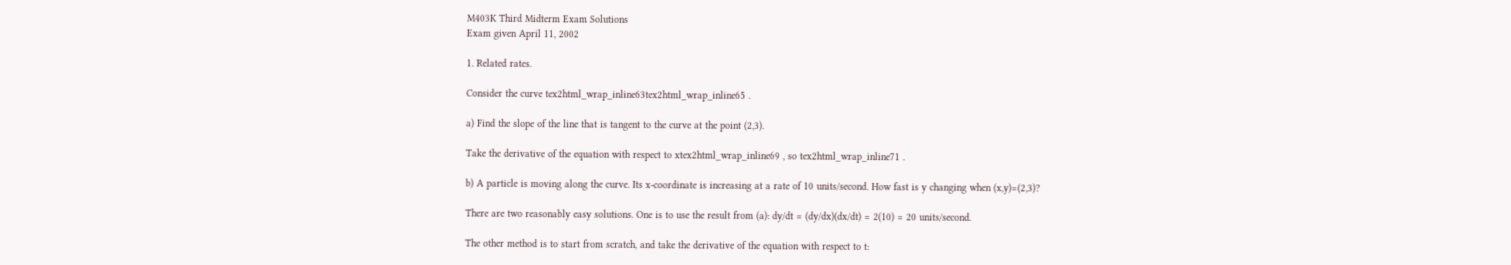M403K Third Midterm Exam Solutions
Exam given April 11, 2002

1. Related rates.

Consider the curve tex2html_wrap_inline63tex2html_wrap_inline65 .

a) Find the slope of the line that is tangent to the curve at the point (2,3).

Take the derivative of the equation with respect to xtex2html_wrap_inline69 , so tex2html_wrap_inline71 .

b) A particle is moving along the curve. Its x-coordinate is increasing at a rate of 10 units/second. How fast is y changing when (x,y)=(2,3)?

There are two reasonably easy solutions. One is to use the result from (a): dy/dt = (dy/dx)(dx/dt) = 2(10) = 20 units/second.

The other method is to start from scratch, and take the derivative of the equation with respect to t: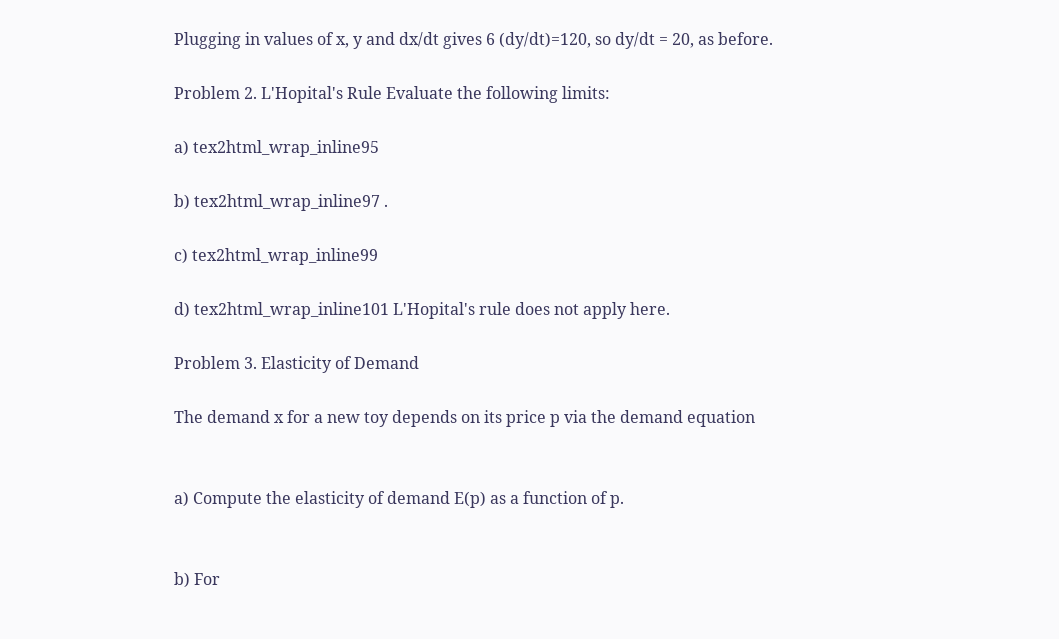Plugging in values of x, y and dx/dt gives 6 (dy/dt)=120, so dy/dt = 20, as before.

Problem 2. L'Hopital's Rule Evaluate the following limits:

a) tex2html_wrap_inline95

b) tex2html_wrap_inline97 .

c) tex2html_wrap_inline99

d) tex2html_wrap_inline101 L'Hopital's rule does not apply here.

Problem 3. Elasticity of Demand

The demand x for a new toy depends on its price p via the demand equation


a) Compute the elasticity of demand E(p) as a function of p.


b) For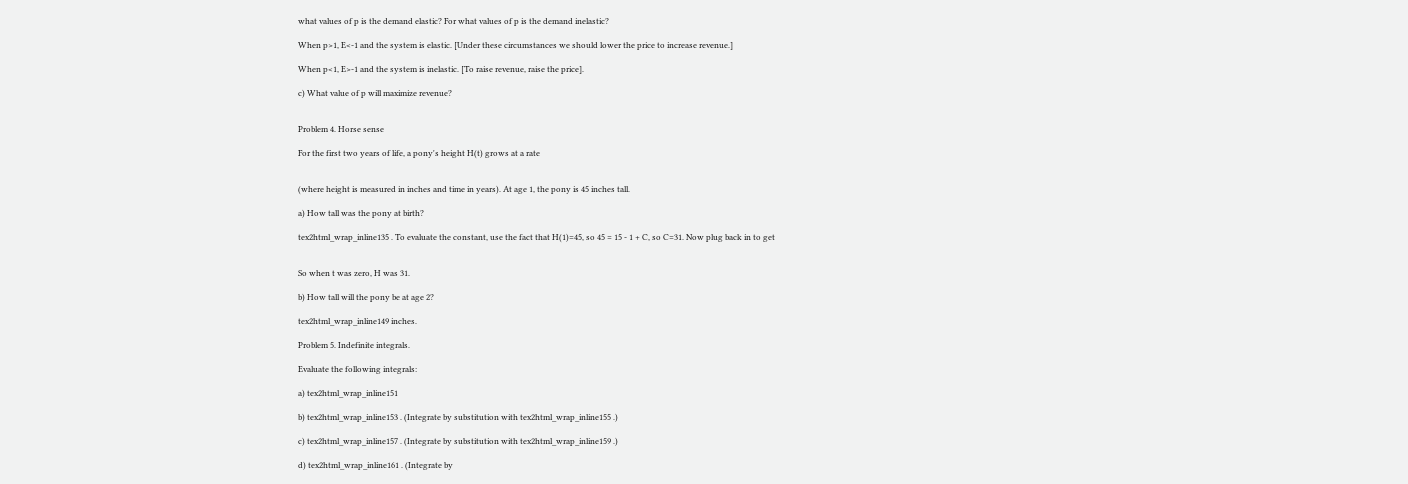what values of p is the demand elastic? For what values of p is the demand inelastic?

When p>1, E<-1 and the system is elastic. [Under these circumstances we should lower the price to increase revenue.]

When p<1, E>-1 and the system is inelastic. [To raise revenue, raise the price].

c) What value of p will maximize revenue?


Problem 4. Horse sense

For the first two years of life, a pony's height H(t) grows at a rate


(where height is measured in inches and time in years). At age 1, the pony is 45 inches tall.

a) How tall was the pony at birth?

tex2html_wrap_inline135 . To evaluate the constant, use the fact that H(1)=45, so 45 = 15 - 1 + C, so C=31. Now plug back in to get


So when t was zero, H was 31.

b) How tall will the pony be at age 2?

tex2html_wrap_inline149 inches.

Problem 5. Indefinite integrals.

Evaluate the following integrals:

a) tex2html_wrap_inline151

b) tex2html_wrap_inline153 . (Integrate by substitution with tex2html_wrap_inline155 .)

c) tex2html_wrap_inline157 . (Integrate by substitution with tex2html_wrap_inline159 .)

d) tex2html_wrap_inline161 . (Integrate by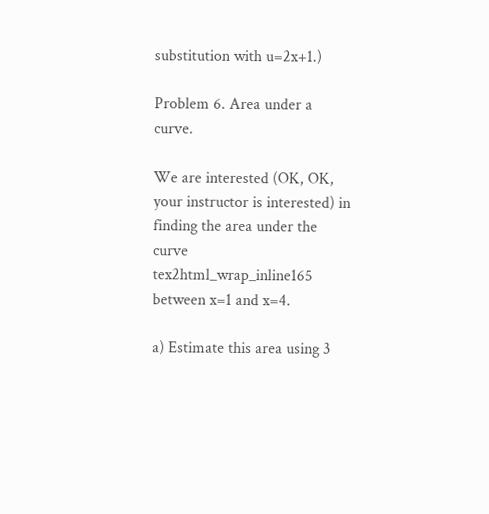substitution with u=2x+1.)

Problem 6. Area under a curve.

We are interested (OK, OK, your instructor is interested) in finding the area under the curve tex2html_wrap_inline165 between x=1 and x=4.

a) Estimate this area using 3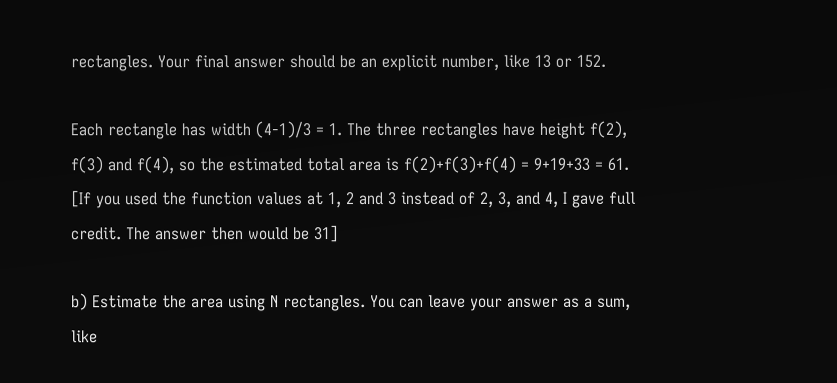rectangles. Your final answer should be an explicit number, like 13 or 152.

Each rectangle has width (4-1)/3 = 1. The three rectangles have height f(2), f(3) and f(4), so the estimated total area is f(2)+f(3)+f(4) = 9+19+33 = 61. [If you used the function values at 1, 2 and 3 instead of 2, 3, and 4, I gave full credit. The answer then would be 31]

b) Estimate the area using N rectangles. You can leave your answer as a sum, like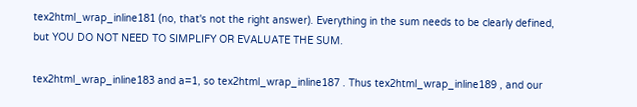tex2html_wrap_inline181 (no, that's not the right answer). Everything in the sum needs to be clearly defined, but YOU DO NOT NEED TO SIMPLIFY OR EVALUATE THE SUM.

tex2html_wrap_inline183 and a=1, so tex2html_wrap_inline187 . Thus tex2html_wrap_inline189 , and our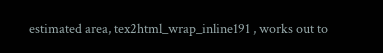estimated area, tex2html_wrap_inline191 , works out to